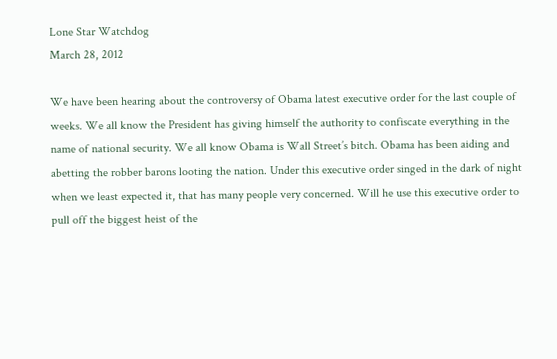Lone Star Watchdog
March 28, 2012

We have been hearing about the controversy of Obama latest executive order for the last couple of weeks. We all know the President has giving himself the authority to confiscate everything in the name of national security. We all know Obama is Wall Street’s bitch. Obama has been aiding and abetting the robber barons looting the nation. Under this executive order singed in the dark of night when we least expected it, that has many people very concerned. Will he use this executive order to pull off the biggest heist of the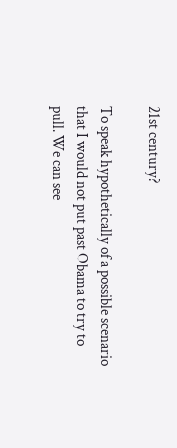21st century?

To speak hypothetically of a possible scenario that I would not put past Obama to try to pull. We can see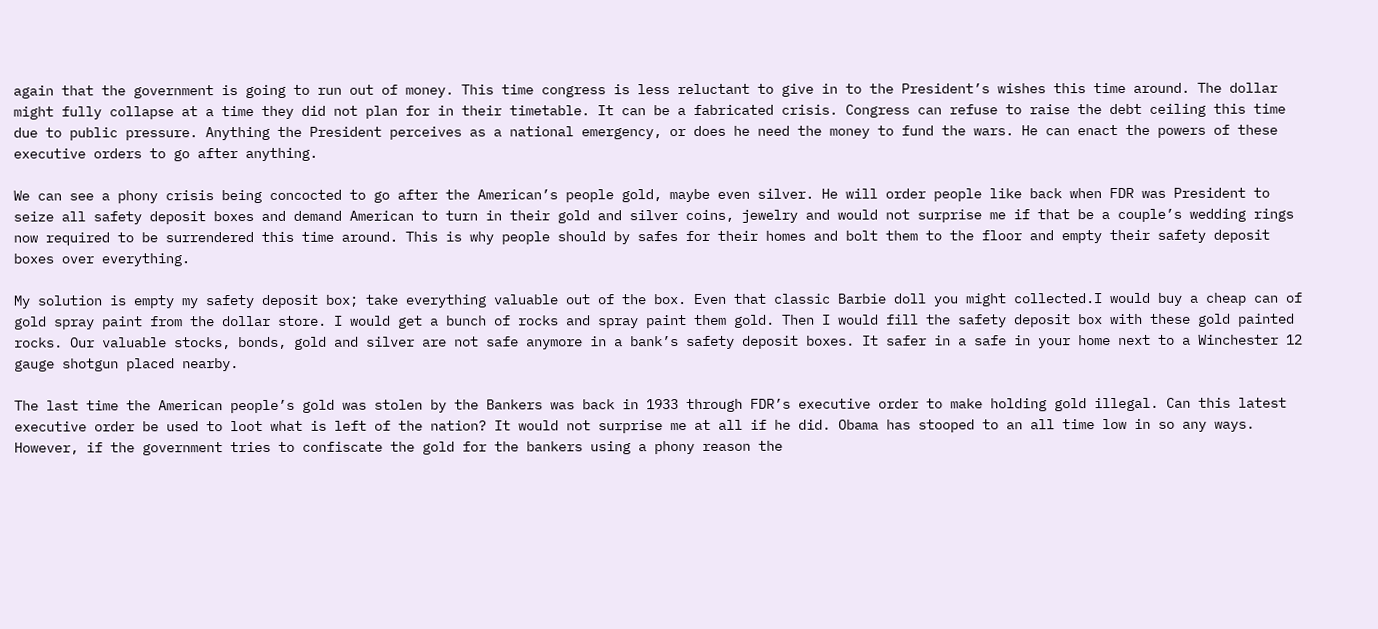again that the government is going to run out of money. This time congress is less reluctant to give in to the President’s wishes this time around. The dollar might fully collapse at a time they did not plan for in their timetable. It can be a fabricated crisis. Congress can refuse to raise the debt ceiling this time due to public pressure. Anything the President perceives as a national emergency, or does he need the money to fund the wars. He can enact the powers of these executive orders to go after anything.

We can see a phony crisis being concocted to go after the American’s people gold, maybe even silver. He will order people like back when FDR was President to seize all safety deposit boxes and demand American to turn in their gold and silver coins, jewelry and would not surprise me if that be a couple’s wedding rings now required to be surrendered this time around. This is why people should by safes for their homes and bolt them to the floor and empty their safety deposit boxes over everything.

My solution is empty my safety deposit box; take everything valuable out of the box. Even that classic Barbie doll you might collected.I would buy a cheap can of gold spray paint from the dollar store. I would get a bunch of rocks and spray paint them gold. Then I would fill the safety deposit box with these gold painted rocks. Our valuable stocks, bonds, gold and silver are not safe anymore in a bank’s safety deposit boxes. It safer in a safe in your home next to a Winchester 12 gauge shotgun placed nearby.

The last time the American people’s gold was stolen by the Bankers was back in 1933 through FDR’s executive order to make holding gold illegal. Can this latest executive order be used to loot what is left of the nation? It would not surprise me at all if he did. Obama has stooped to an all time low in so any ways. However, if the government tries to confiscate the gold for the bankers using a phony reason the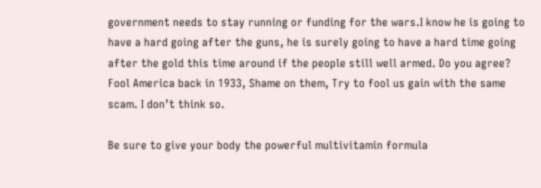government needs to stay running or funding for the wars.I know he is going to have a hard going after the guns, he is surely going to have a hard time going after the gold this time around if the people still well armed. Do you agree? Fool America back in 1933, Shame on them, Try to fool us gain with the same scam. I don’t think so.

Be sure to give your body the powerful multivitamin formula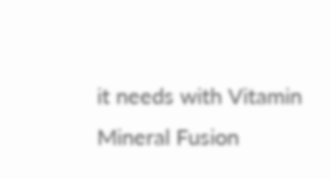it needs with Vitamin Mineral Fusion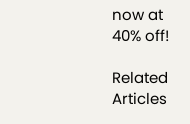now at 40% off!

Related Articles